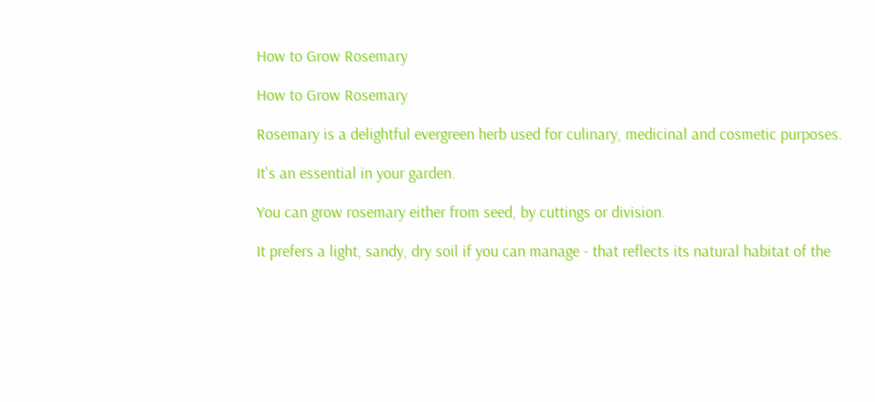How to Grow Rosemary

How to Grow Rosemary

Rosemary is a delightful evergreen herb used for culinary, medicinal and cosmetic purposes.

It's an essential in your garden.

You can grow rosemary either from seed, by cuttings or division.

It prefers a light, sandy, dry soil if you can manage - that reflects its natural habitat of the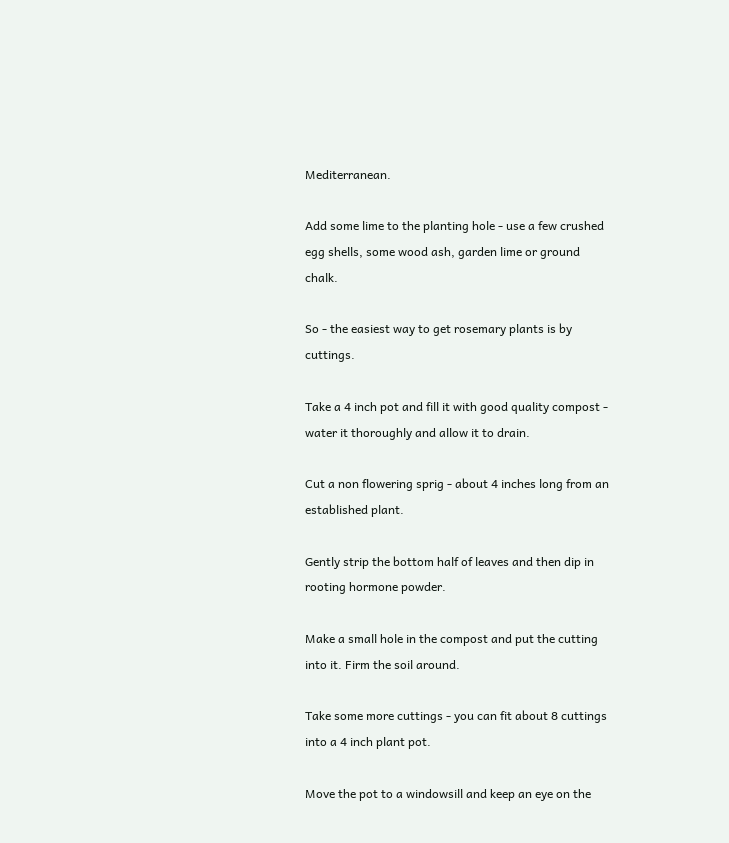Mediterranean.

Add some lime to the planting hole - use a few crushed egg shells, some wood ash, garden lime or ground chalk.

So - the easiest way to get rosemary plants is by cuttings.

Take a 4 inch pot and fill it with good quality compost - water it thoroughly and allow it to drain.

Cut a non flowering sprig - about 4 inches long from an established plant.

Gently strip the bottom half of leaves and then dip in rooting hormone powder.

Make a small hole in the compost and put the cutting into it. Firm the soil around.

Take some more cuttings - you can fit about 8 cuttings into a 4 inch plant pot.

Move the pot to a windowsill and keep an eye on the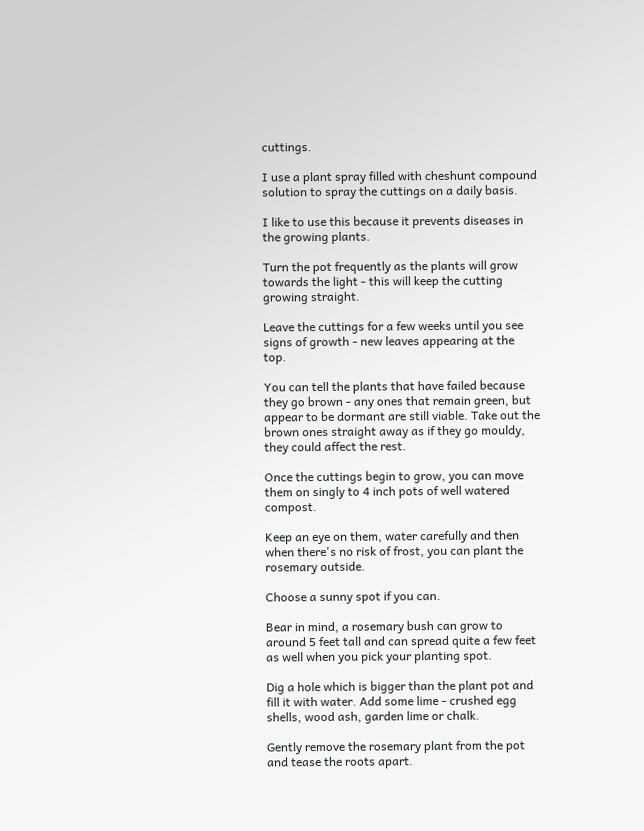cuttings.

I use a plant spray filled with cheshunt compound solution to spray the cuttings on a daily basis.

I like to use this because it prevents diseases in the growing plants.

Turn the pot frequently as the plants will grow towards the light - this will keep the cutting growing straight.

Leave the cuttings for a few weeks until you see signs of growth - new leaves appearing at the top.

You can tell the plants that have failed because they go brown - any ones that remain green, but appear to be dormant are still viable. Take out the brown ones straight away as if they go mouldy, they could affect the rest.

Once the cuttings begin to grow, you can move them on singly to 4 inch pots of well watered compost.

Keep an eye on them, water carefully and then when there's no risk of frost, you can plant the rosemary outside.

Choose a sunny spot if you can.

Bear in mind, a rosemary bush can grow to around 5 feet tall and can spread quite a few feet as well when you pick your planting spot.

Dig a hole which is bigger than the plant pot and fill it with water. Add some lime - crushed egg shells, wood ash, garden lime or chalk.

Gently remove the rosemary plant from the pot and tease the roots apart.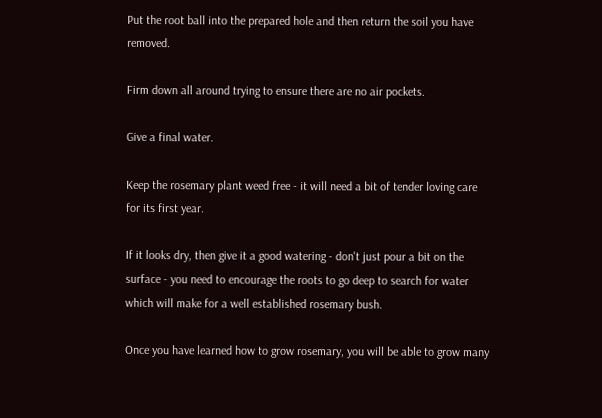Put the root ball into the prepared hole and then return the soil you have removed.

Firm down all around trying to ensure there are no air pockets.

Give a final water.

Keep the rosemary plant weed free - it will need a bit of tender loving care for its first year.

If it looks dry, then give it a good watering - don't just pour a bit on the surface - you need to encourage the roots to go deep to search for water which will make for a well established rosemary bush.

Once you have learned how to grow rosemary, you will be able to grow many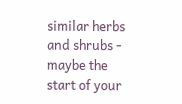similar herbs and shrubs - maybe the start of your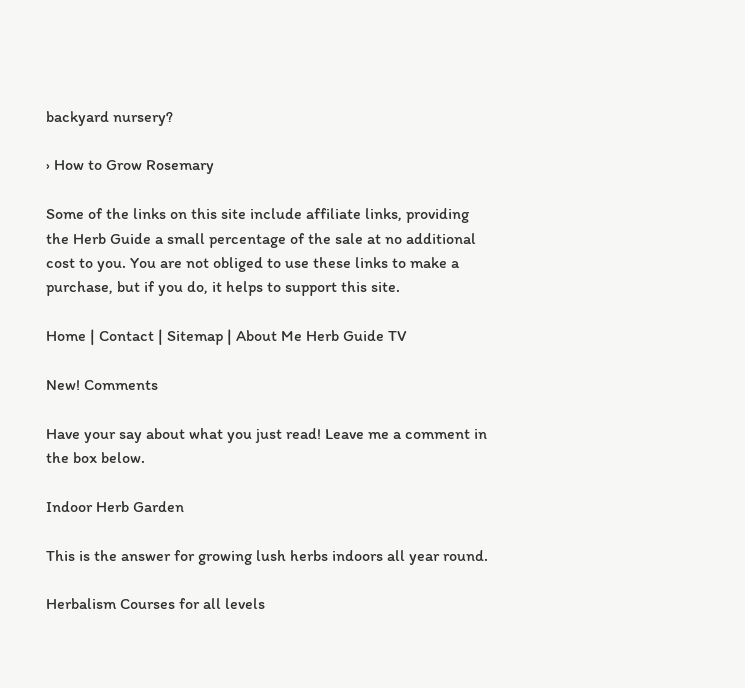backyard nursery?

› How to Grow Rosemary

Some of the links on this site include affiliate links, providing the Herb Guide a small percentage of the sale at no additional cost to you. You are not obliged to use these links to make a purchase, but if you do, it helps to support this site.

Home | Contact | Sitemap | About Me Herb Guide TV

New! Comments

Have your say about what you just read! Leave me a comment in the box below.

Indoor Herb Garden

This is the answer for growing lush herbs indoors all year round.

Herbalism Courses for all levels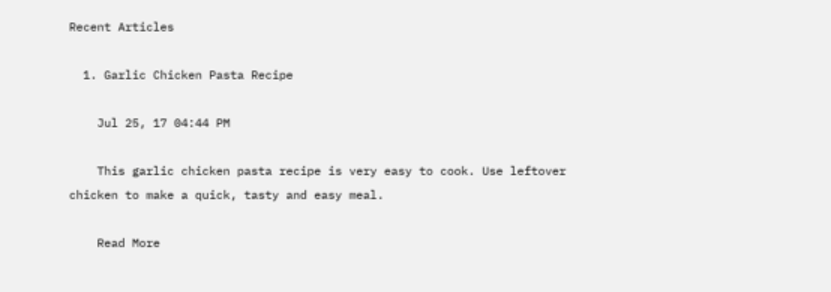Recent Articles

  1. Garlic Chicken Pasta Recipe

    Jul 25, 17 04:44 PM

    This garlic chicken pasta recipe is very easy to cook. Use leftover chicken to make a quick, tasty and easy meal.

    Read More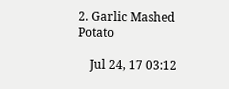2. Garlic Mashed Potato

    Jul 24, 17 03:12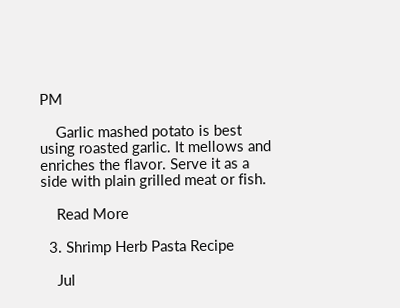PM

    Garlic mashed potato is best using roasted garlic. It mellows and enriches the flavor. Serve it as a side with plain grilled meat or fish.

    Read More

  3. Shrimp Herb Pasta Recipe

    Jul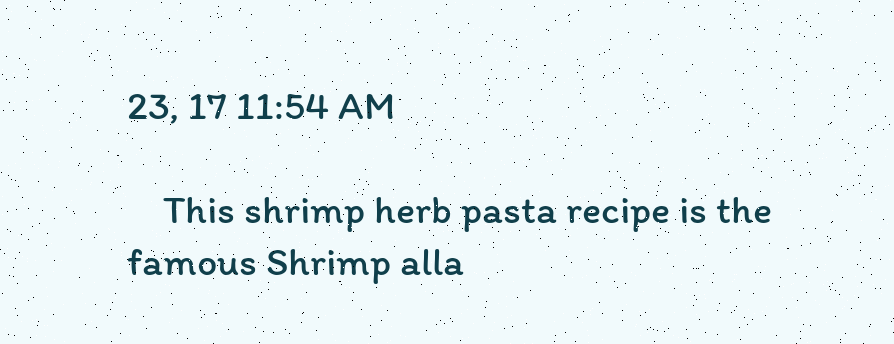23, 17 11:54 AM

    This shrimp herb pasta recipe is the famous Shrimp alla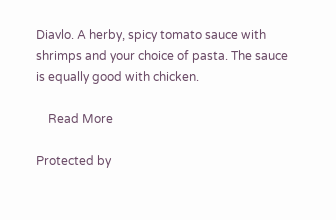Diavlo. A herby, spicy tomato sauce with shrimps and your choice of pasta. The sauce is equally good with chicken.

    Read More

Protected by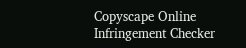Copyscape Online Infringement Checker